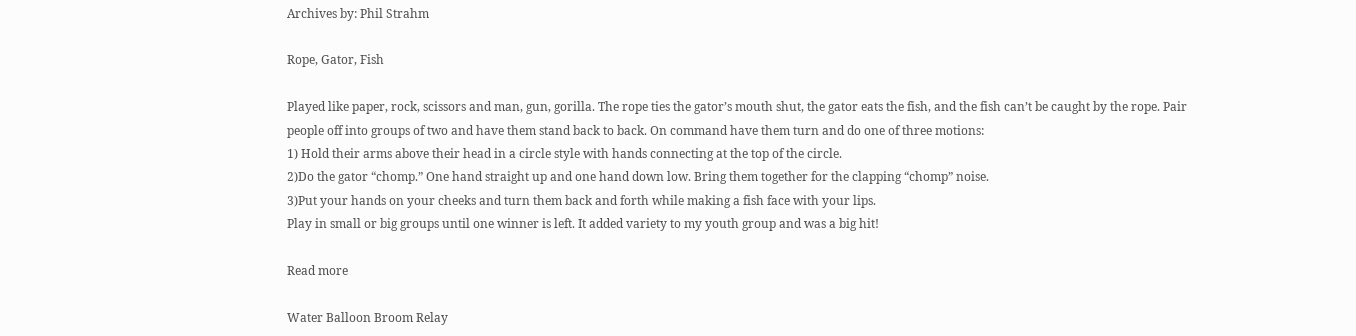Archives by: Phil Strahm

Rope, Gator, Fish

Played like paper, rock, scissors and man, gun, gorilla. The rope ties the gator’s mouth shut, the gator eats the fish, and the fish can’t be caught by the rope. Pair people off into groups of two and have them stand back to back. On command have them turn and do one of three motions:
1) Hold their arms above their head in a circle style with hands connecting at the top of the circle.
2)Do the gator “chomp.” One hand straight up and one hand down low. Bring them together for the clapping “chomp” noise.
3)Put your hands on your cheeks and turn them back and forth while making a fish face with your lips.
Play in small or big groups until one winner is left. It added variety to my youth group and was a big hit!

Read more

Water Balloon Broom Relay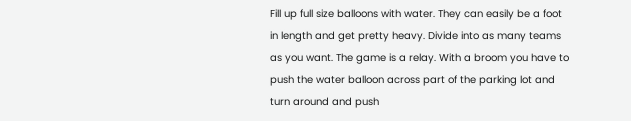Fill up full size balloons with water. They can easily be a foot in length and get pretty heavy. Divide into as many teams as you want. The game is a relay. With a broom you have to push the water balloon across part of the parking lot and turn around and push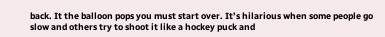back. It the balloon pops you must start over. It’s hilarious when some people go slow and others try to shoot it like a hockey puck and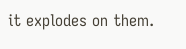it explodes on them.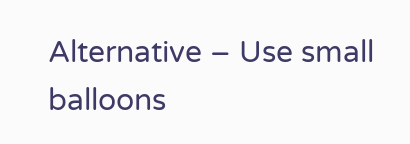Alternative – Use small balloons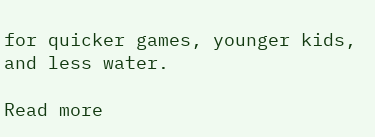for quicker games, younger kids, and less water.

Read more